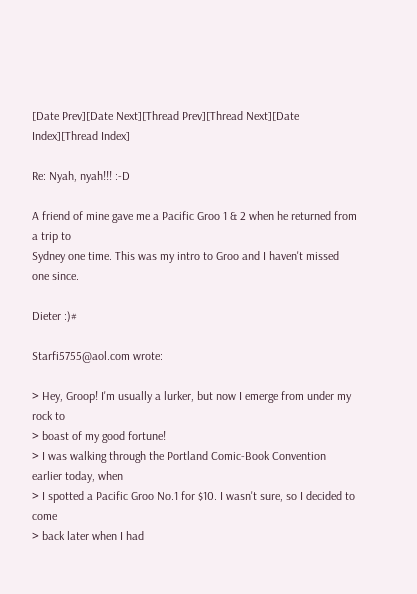[Date Prev][Date Next][Thread Prev][Thread Next][Date Index][Thread Index]

Re: Nyah, nyah!!! :-D

A friend of mine gave me a Pacific Groo 1 & 2 when he returned from a trip to
Sydney one time. This was my intro to Groo and I haven't missed one since.

Dieter :)#

Starfi5755@aol.com wrote:

> Hey, Groop! I'm usually a lurker, but now I emerge from under my rock to
> boast of my good fortune!
> I was walking through the Portland Comic-Book Convention earlier today, when
> I spotted a Pacific Groo No.1 for $10. I wasn't sure, so I decided to come
> back later when I had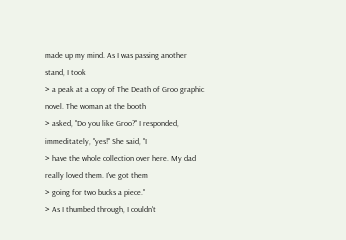made up my mind. As I was passing another stand, I took
> a peak at a copy of The Death of Groo graphic novel. The woman at the booth
> asked, "Do you like Groo?" I responded, immeditately, "yes!" She said, "I
> have the whole collection over here. My dad really loved them. I've got them
> going for two bucks a piece."
> As I thumbed through, I couldn't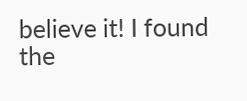believe it! I found the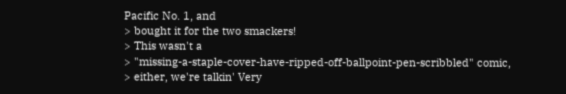Pacific No. 1, and
> bought it for the two smackers!
> This wasn't a
> "missing-a-staple-cover-have-ripped-off-ballpoint-pen-scribbled" comic,
> either, we're talkin' Very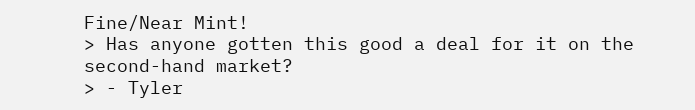Fine/Near Mint!
> Has anyone gotten this good a deal for it on the second-hand market?
> - Tyler